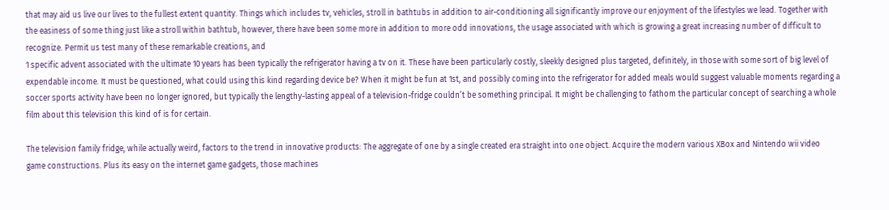that may aid us live our lives to the fullest extent quantity. Things which includes tv, vehicles, stroll in bathtubs in addition to air-conditioning all significantly improve our enjoyment of the lifestyles we lead. Together with the easiness of some thing just like a stroll within bathtub, however, there have been some more in addition to more odd innovations, the usage associated with which is growing a great increasing number of difficult to recognize. Permit us test many of these remarkable creations, and
1 specific advent associated with the ultimate 10 years has been typically the refrigerator having a tv on it. These have been particularly costly, sleekly designed plus targeted, definitely, in those with some sort of big level of expendable income. It must be questioned, what could using this kind regarding device be? When it might be fun at 1st, and possibly coming into the refrigerator for added meals would suggest valuable moments regarding a soccer sports activity have been no longer ignored, but typically the lengthy-lasting appeal of a television-fridge couldn’t be something principal. It might be challenging to fathom the particular concept of searching a whole film about this television this kind of is for certain.

The television family fridge, while actually weird, factors to the trend in innovative products: The aggregate of one by a single created era straight into one object. Acquire the modern various XBox and Nintendo wii video game constructions. Plus its easy on the internet game gadgets, those machines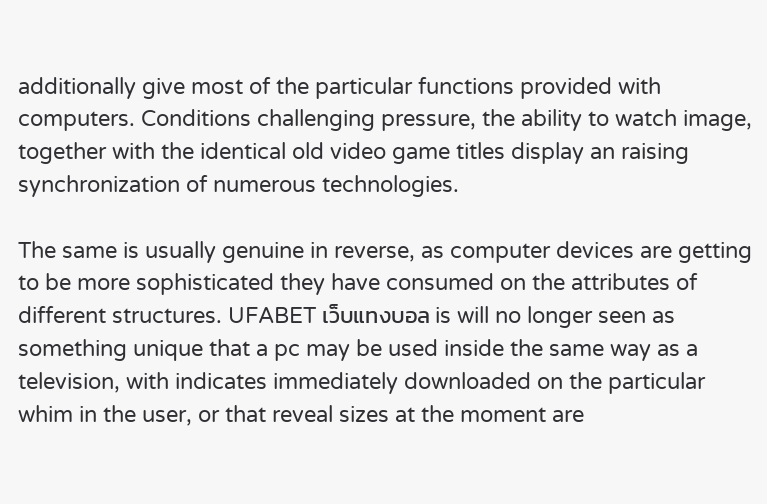additionally give most of the particular functions provided with computers. Conditions challenging pressure, the ability to watch image, together with the identical old video game titles display an raising synchronization of numerous technologies.

The same is usually genuine in reverse, as computer devices are getting to be more sophisticated they have consumed on the attributes of different structures. UFABET เว็บแทงบอล is will no longer seen as something unique that a pc may be used inside the same way as a television, with indicates immediately downloaded on the particular whim in the user, or that reveal sizes at the moment are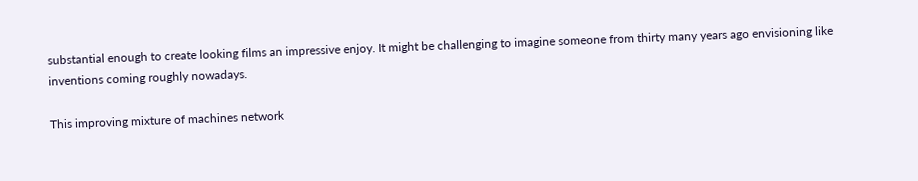substantial enough to create looking films an impressive enjoy. It might be challenging to imagine someone from thirty many years ago envisioning like inventions coming roughly nowadays.

This improving mixture of machines network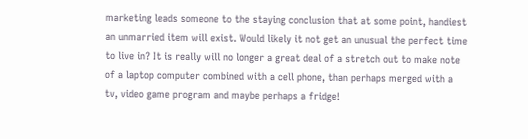marketing leads someone to the staying conclusion that at some point, handiest an unmarried item will exist. Would likely it not get an unusual the perfect time to live in? It is really will no longer a great deal of a stretch out to make note of a laptop computer combined with a cell phone, than perhaps merged with a tv, video game program and maybe perhaps a fridge!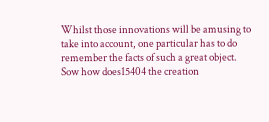Whilst those innovations will be amusing to take into account, one particular has to do remember the facts of such a great object. Sow how does15404 the creation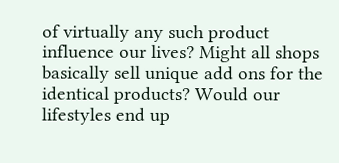of virtually any such product influence our lives? Might all shops basically sell unique add ons for the identical products? Would our lifestyles end up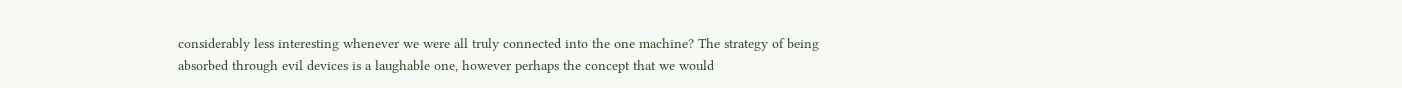considerably less interesting whenever we were all truly connected into the one machine? The strategy of being absorbed through evil devices is a laughable one, however perhaps the concept that we would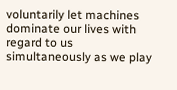voluntarily let machines dominate our lives with regard to us simultaneously as we play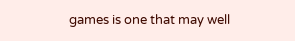games is one that may well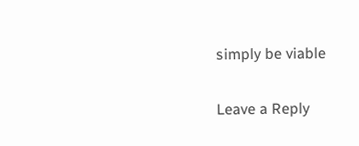simply be viable

Leave a Reply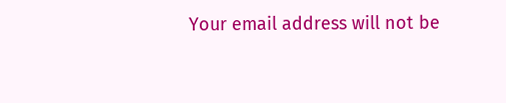Your email address will not be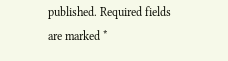published. Required fields are marked *